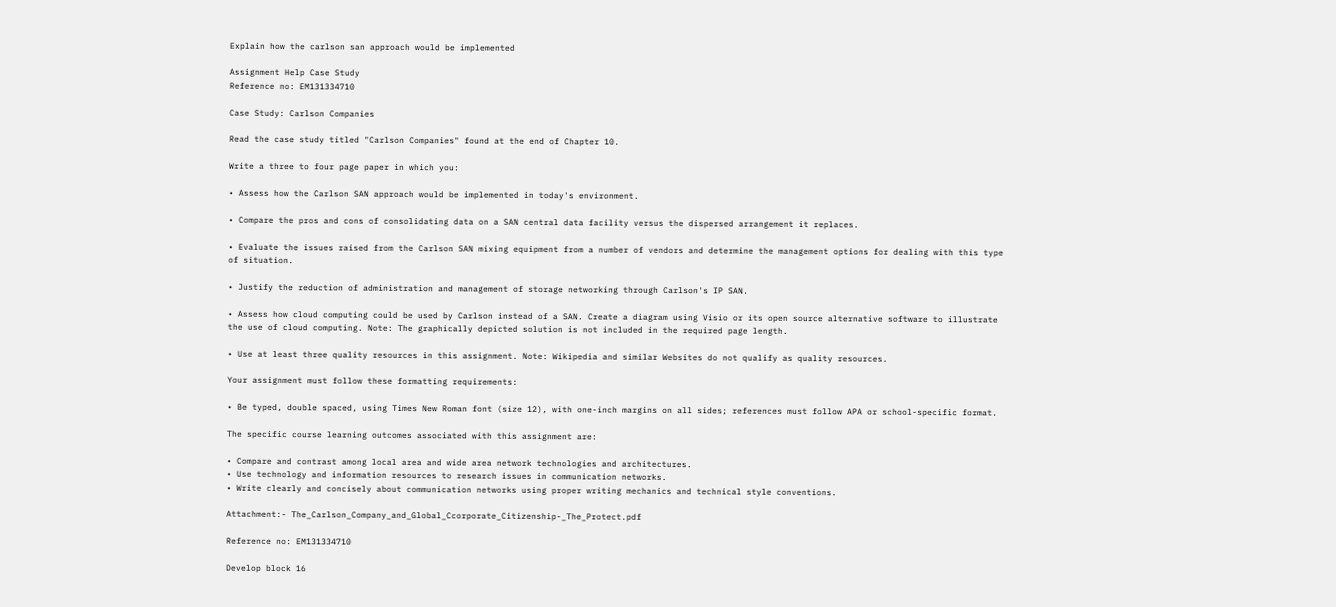Explain how the carlson san approach would be implemented

Assignment Help Case Study
Reference no: EM131334710

Case Study: Carlson Companies

Read the case study titled "Carlson Companies" found at the end of Chapter 10.

Write a three to four page paper in which you:

• Assess how the Carlson SAN approach would be implemented in today's environment.

• Compare the pros and cons of consolidating data on a SAN central data facility versus the dispersed arrangement it replaces.

• Evaluate the issues raised from the Carlson SAN mixing equipment from a number of vendors and determine the management options for dealing with this type of situation.

• Justify the reduction of administration and management of storage networking through Carlson's IP SAN.

• Assess how cloud computing could be used by Carlson instead of a SAN. Create a diagram using Visio or its open source alternative software to illustrate the use of cloud computing. Note: The graphically depicted solution is not included in the required page length.

• Use at least three quality resources in this assignment. Note: Wikipedia and similar Websites do not qualify as quality resources.

Your assignment must follow these formatting requirements:

• Be typed, double spaced, using Times New Roman font (size 12), with one-inch margins on all sides; references must follow APA or school-specific format.

The specific course learning outcomes associated with this assignment are:

• Compare and contrast among local area and wide area network technologies and architectures.
• Use technology and information resources to research issues in communication networks.
• Write clearly and concisely about communication networks using proper writing mechanics and technical style conventions.

Attachment:- The_Carlson_Company_and_Global_Ccorporate_Citizenship-_The_Protect.pdf

Reference no: EM131334710

Develop block 16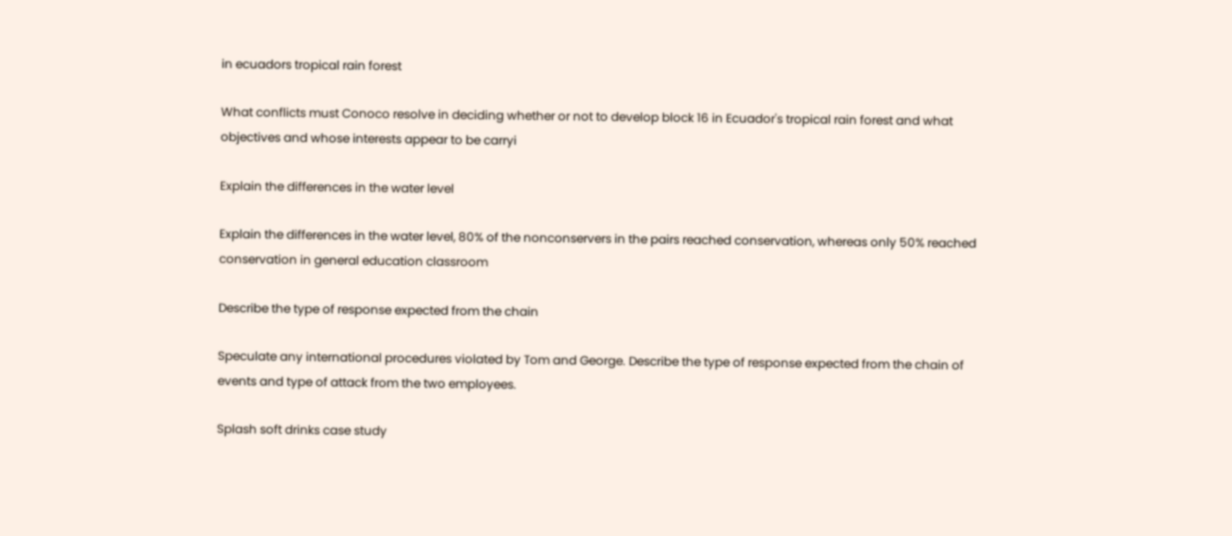in ecuadors tropical rain forest

What conflicts must Conoco resolve in deciding whether or not to develop block 16 in Ecuador's tropical rain forest and what objectives and whose interests appear to be carryi

Explain the differences in the water level

Explain the differences in the water level, 80% of the nonconservers in the pairs reached conservation, whereas only 50% reached conservation in general education classroom

Describe the type of response expected from the chain

Speculate any international procedures violated by Tom and George. Describe the type of response expected from the chain of events and type of attack from the two employees.

Splash soft drinks case study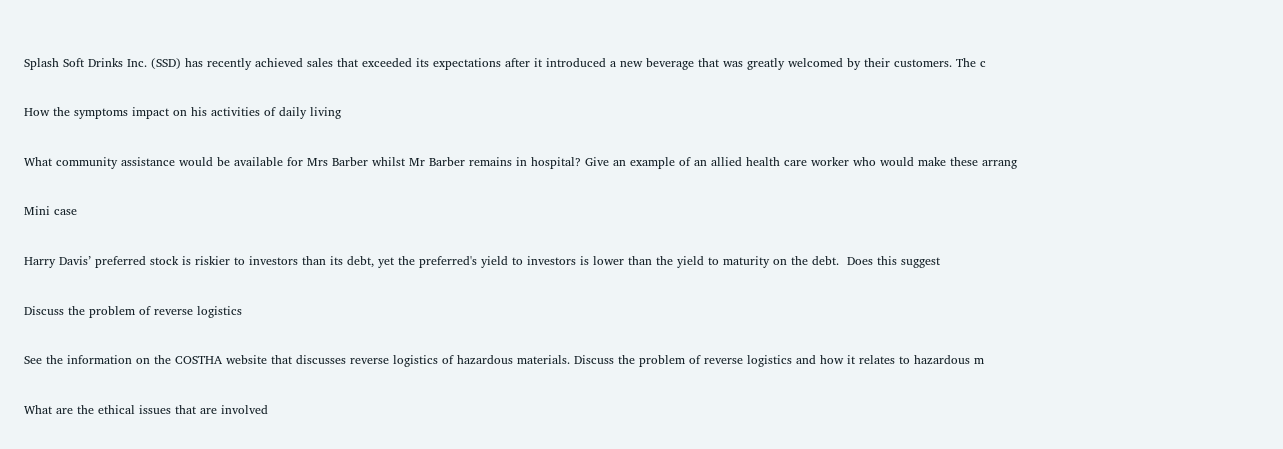Splash Soft Drinks Inc. (SSD) has recently achieved sales that exceeded its expectations after it introduced a new beverage that was greatly welcomed by their customers. The c

How the symptoms impact on his activities of daily living

What community assistance would be available for Mrs Barber whilst Mr Barber remains in hospital? Give an example of an allied health care worker who would make these arrang

Mini case

Harry Davis’ preferred stock is riskier to investors than its debt, yet the preferred's yield to investors is lower than the yield to maturity on the debt.  Does this suggest

Discuss the problem of reverse logistics

See the information on the COSTHA website that discusses reverse logistics of hazardous materials. Discuss the problem of reverse logistics and how it relates to hazardous m

What are the ethical issues that are involved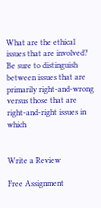What are the ethical issues that are involved? Be sure to distinguish between issues that are primarily right-and-wrong versus those that are right-and-right issues in which


Write a Review

Free Assignment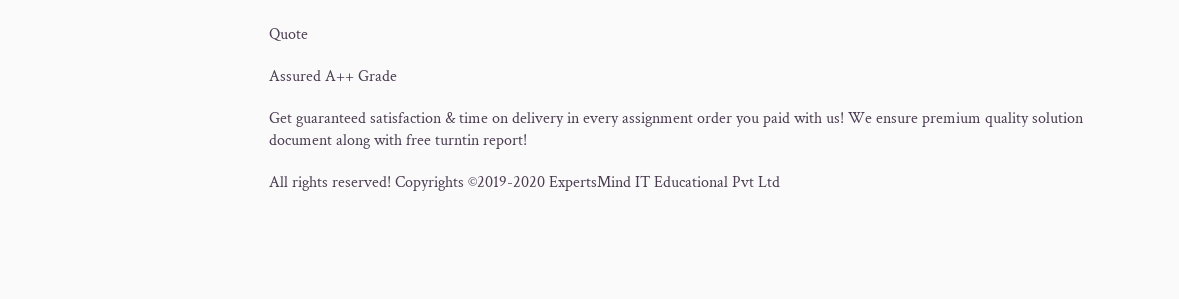Quote

Assured A++ Grade

Get guaranteed satisfaction & time on delivery in every assignment order you paid with us! We ensure premium quality solution document along with free turntin report!

All rights reserved! Copyrights ©2019-2020 ExpertsMind IT Educational Pvt Ltd